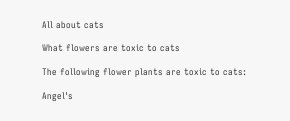All about cats

What flowers are toxic to cats

The following flower plants are toxic to cats:

Angel's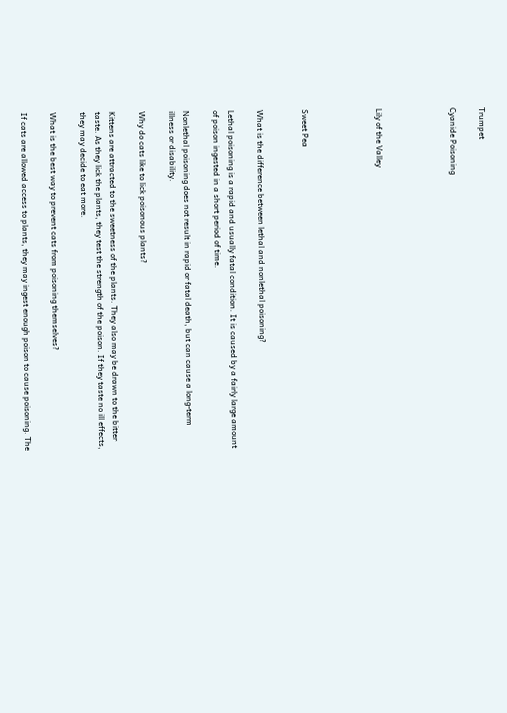Trumpet

Cyanide Poisoning




Lily of the Valley




Sweet Pea


What is the difference between lethal and nonlethal poisoning?

Lethal poisoning is a rapid and usually fatal condition. It is caused by a fairly large amount of poison ingested in a short period of time.

Nonlethal poisoning does not result in rapid or fatal death, but can cause a long-term illness or disability.

Why do cats like to lick poisonous plants?

Kittens are attracted to the sweetness of the plants. They also may be drawn to the bitter taste. As they lick the plants, they test the strength of the poison. If they taste no ill effects, they may decide to eat more.

What is the best way to prevent cats from poisoning themselves?

If cats are allowed access to plants, they may ingest enough poison to cause poisoning. The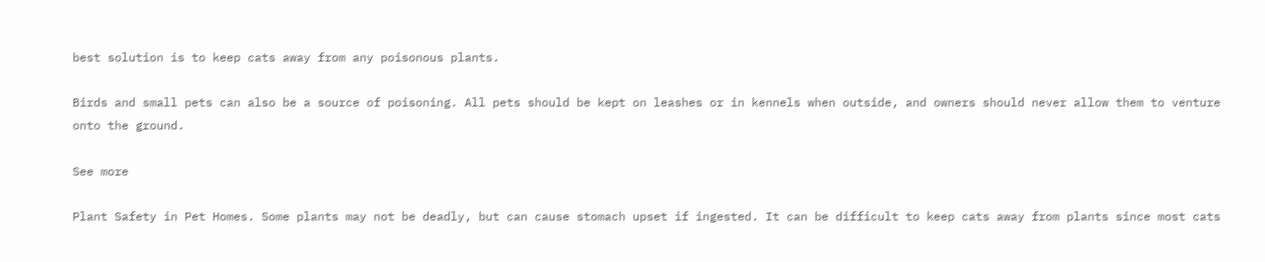best solution is to keep cats away from any poisonous plants.

Birds and small pets can also be a source of poisoning. All pets should be kept on leashes or in kennels when outside, and owners should never allow them to venture onto the ground.

See more

Plant Safety in Pet Homes. Some plants may not be deadly, but can cause stomach upset if ingested. It can be difficult to keep cats away from plants since most cats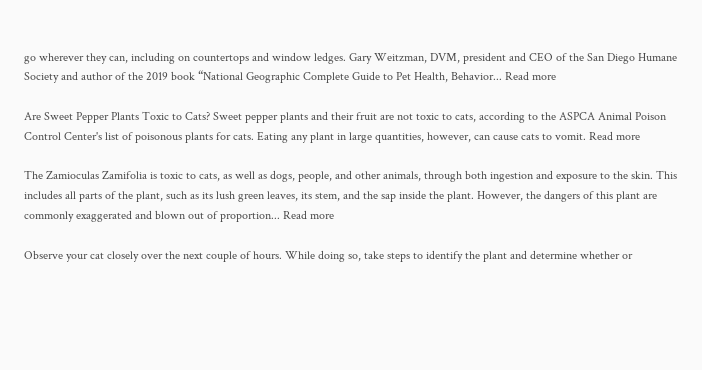go wherever they can, including on countertops and window ledges. Gary Weitzman, DVM, president and CEO of the San Diego Humane Society and author of the 2019 book “National Geographic Complete Guide to Pet Health, Behavior... Read more

Are Sweet Pepper Plants Toxic to Cats? Sweet pepper plants and their fruit are not toxic to cats, according to the ASPCA Animal Poison Control Center's list of poisonous plants for cats. Eating any plant in large quantities, however, can cause cats to vomit. Read more

The Zamioculas Zamifolia is toxic to cats, as well as dogs, people, and other animals, through both ingestion and exposure to the skin. This includes all parts of the plant, such as its lush green leaves, its stem, and the sap inside the plant. However, the dangers of this plant are commonly exaggerated and blown out of proportion... Read more

Observe your cat closely over the next couple of hours. While doing so, take steps to identify the plant and determine whether or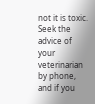not it is toxic. Seek the advice of your veterinarian by phone, and if you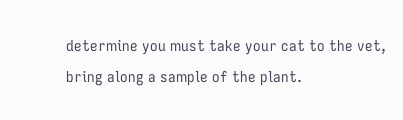determine you must take your cat to the vet, bring along a sample of the plant.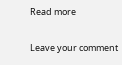Read more

Leave your comment